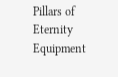Pillars of Eternity Equipment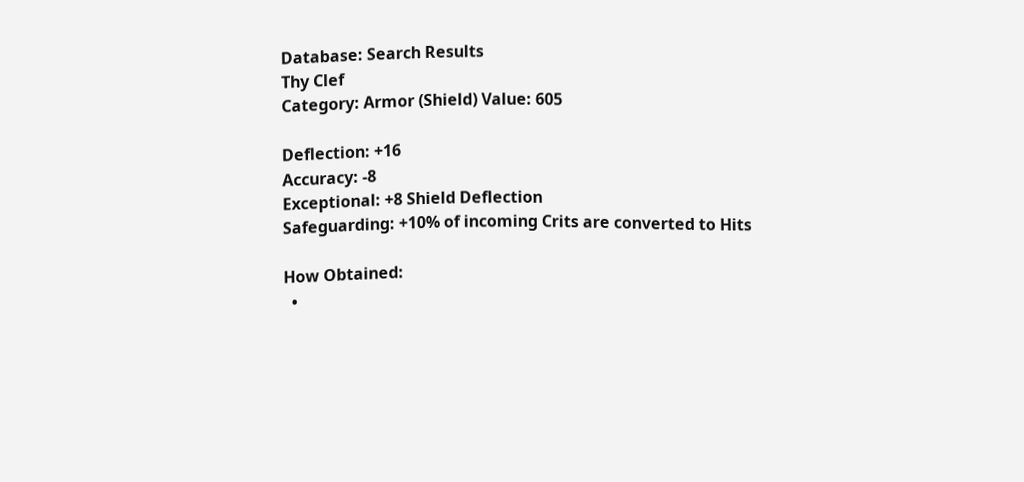Database: Search Results
Thy Clef
Category: Armor (Shield) Value: 605

Deflection: +16
Accuracy: -8
Exceptional: +8 Shield Deflection
Safeguarding: +10% of incoming Crits are converted to Hits

How Obtained:
  •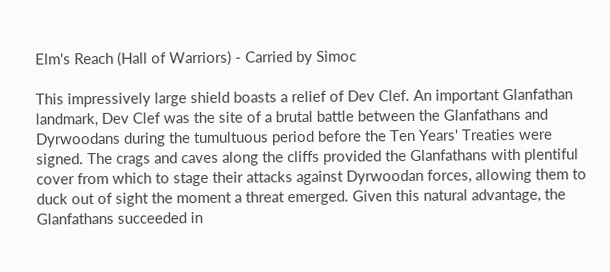Elm's Reach (Hall of Warriors) - Carried by Simoc

This impressively large shield boasts a relief of Dev Clef. An important Glanfathan landmark, Dev Clef was the site of a brutal battle between the Glanfathans and Dyrwoodans during the tumultuous period before the Ten Years' Treaties were signed. The crags and caves along the cliffs provided the Glanfathans with plentiful cover from which to stage their attacks against Dyrwoodan forces, allowing them to duck out of sight the moment a threat emerged. Given this natural advantage, the Glanfathans succeeded in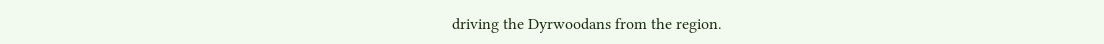driving the Dyrwoodans from the region.